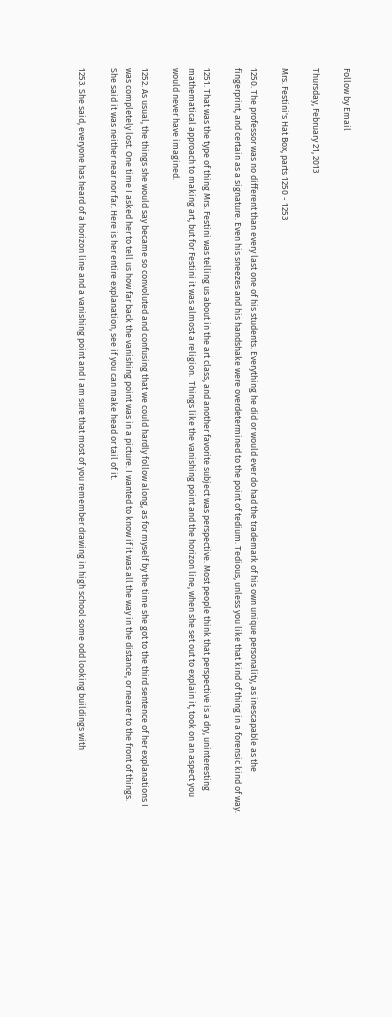Follow by Email

Thursday, February 21, 2013

Mrs. Festini's Hat Box, parts 1250 - 1253

1250. The professor was no different than every last one of his students. Everything he did or would ever do had the trademark of his own unique personality, as inescapable as the fingerprint, and certain as a signature. Even his sneezes and his handshake were overdetermined to the point of tedium. Tedious, unless you like that kind of thing in a forensic kind of way.

1251. That was the type of thing Mrs. Festini was telling us about in the art class, and another favorite subject was perspective. Most people think that perspective is a dry, uninteresting mathematical approach to making art, but for Festini it was almost a religion.  Things like the vanishing point and the horizon line, when she set out to explain it, took on an aspect you would never have imagined.

1252. As usual, the things she would say became so convoluted and confusing that we could hardly follow along, as for myself by the time she got to the third sentence of her explanations I was completely lost. One time I asked her to tell us how far back the vanishing point was in a picture. I wanted to know if it was all the way in the distance, or nearer to the front of things. She said it was neither near nor far. Here is her entire explanation, see if you can make head or tail of it.

1253. She said, everyone has heard of a horizon line and a vanishing point and I am sure that most of you remember drawing in high school some odd looking buildings with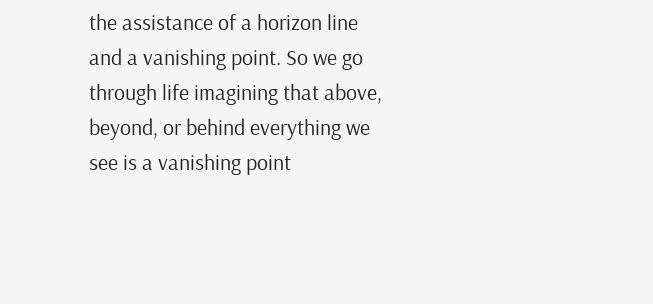the assistance of a horizon line and a vanishing point. So we go through life imagining that above, beyond, or behind everything we see is a vanishing point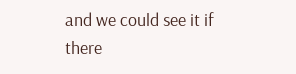and we could see it if there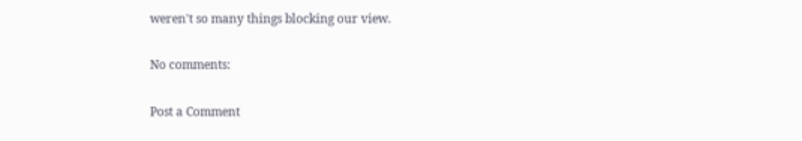weren't so many things blocking our view.

No comments:

Post a Comment